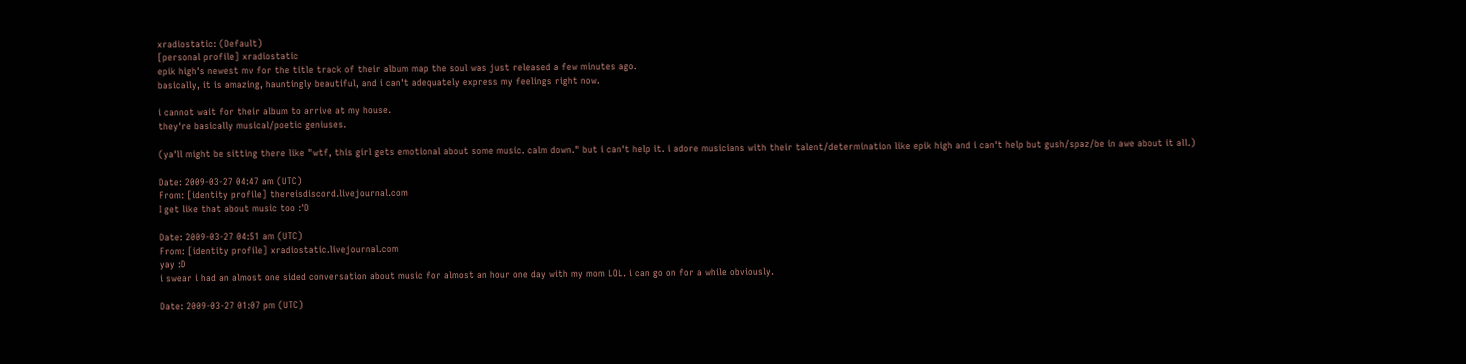xradiostatic: (Default)
[personal profile] xradiostatic
epik high's newest mv for the title track of their album map the soul was just released a few minutes ago.
basically, it is amazing, hauntingly beautiful, and i can't adequately express my feelings right now.

i cannot wait for their album to arrive at my house.
they're basically musical/poetic geniuses.

(ya'll might be sitting there like "wtf, this girl gets emotional about some music. calm down." but i can't help it. i adore musicians with their talent/determination like epik high and i can't help but gush/spaz/be in awe about it all.)

Date: 2009-03-27 04:47 am (UTC)
From: [identity profile] thereisdiscord.livejournal.com
I get like that about music too :'D

Date: 2009-03-27 04:51 am (UTC)
From: [identity profile] xradiostatic.livejournal.com
yay :D
i swear i had an almost one sided conversation about music for almost an hour one day with my mom LOL. i can go on for a while obviously.

Date: 2009-03-27 01:07 pm (UTC)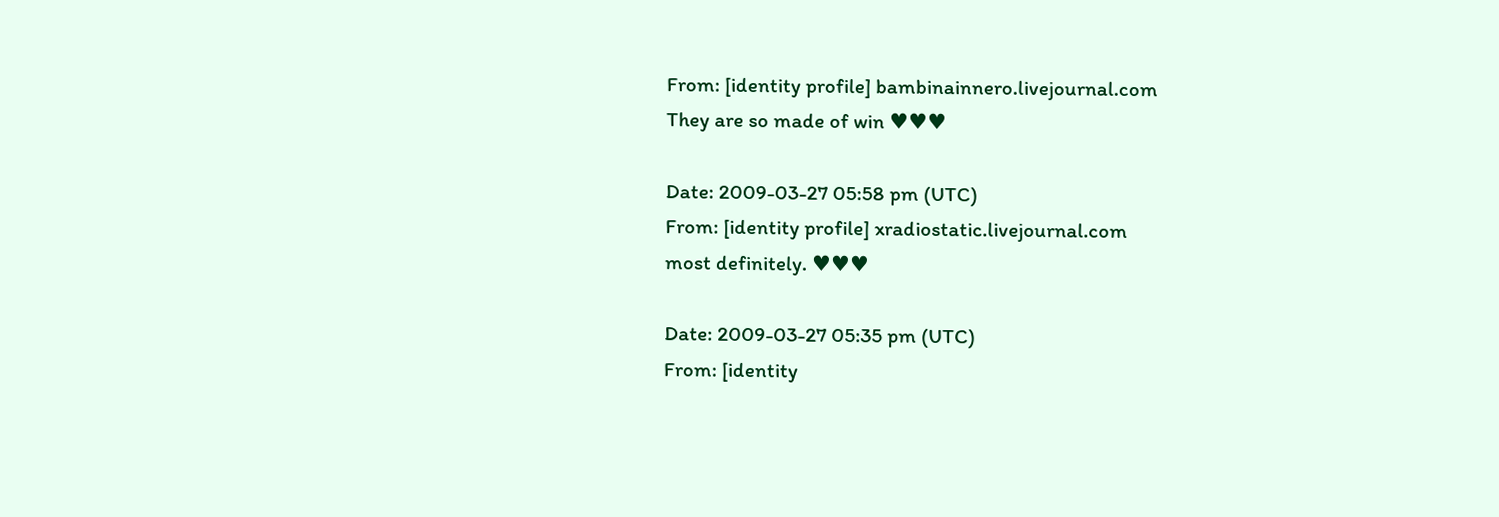From: [identity profile] bambinainnero.livejournal.com
They are so made of win ♥♥♥

Date: 2009-03-27 05:58 pm (UTC)
From: [identity profile] xradiostatic.livejournal.com
most definitely. ♥♥♥

Date: 2009-03-27 05:35 pm (UTC)
From: [identity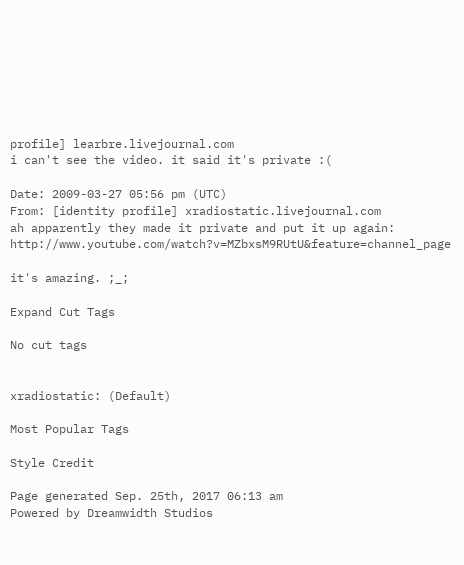profile] learbre.livejournal.com
i can't see the video. it said it's private :(

Date: 2009-03-27 05:56 pm (UTC)
From: [identity profile] xradiostatic.livejournal.com
ah apparently they made it private and put it up again: http://www.youtube.com/watch?v=MZbxsM9RUtU&feature=channel_page

it's amazing. ;_;

Expand Cut Tags

No cut tags


xradiostatic: (Default)

Most Popular Tags

Style Credit

Page generated Sep. 25th, 2017 06:13 am
Powered by Dreamwidth Studios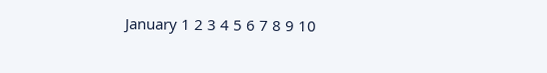January 1 2 3 4 5 6 7 8 9 10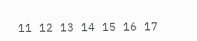11 12 13 14 15 16 17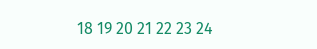18 19 20 21 22 23 24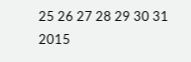25 26 27 28 29 30 31 2015